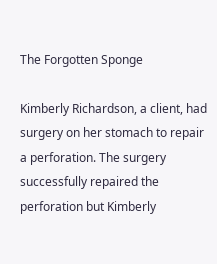The Forgotten Sponge

Kimberly Richardson, a client, had surgery on her stomach to repair a perforation. The surgery successfully repaired the perforation but Kimberly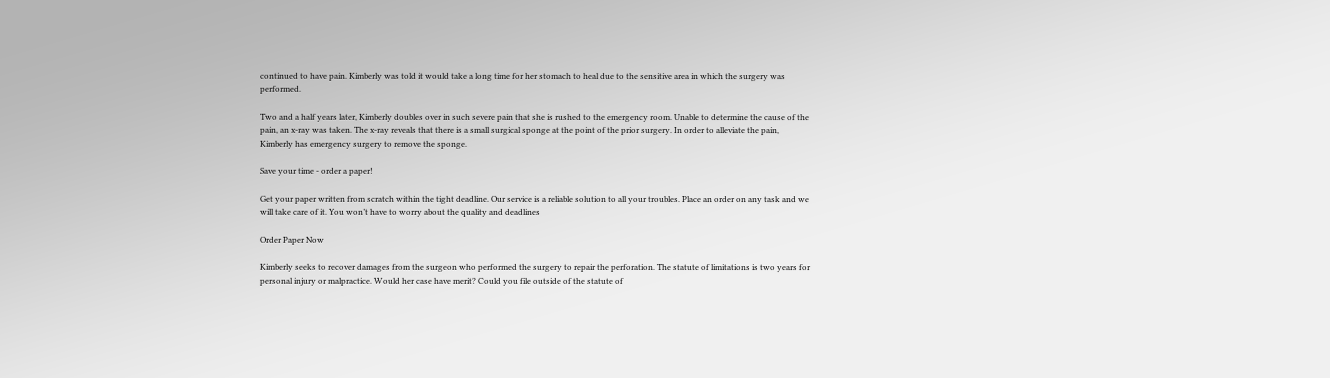continued to have pain. Kimberly was told it would take a long time for her stomach to heal due to the sensitive area in which the surgery was performed.

Two and a half years later, Kimberly doubles over in such severe pain that she is rushed to the emergency room. Unable to determine the cause of the pain, an x-ray was taken. The x-ray reveals that there is a small surgical sponge at the point of the prior surgery. In order to alleviate the pain, Kimberly has emergency surgery to remove the sponge.

Save your time - order a paper!

Get your paper written from scratch within the tight deadline. Our service is a reliable solution to all your troubles. Place an order on any task and we will take care of it. You won’t have to worry about the quality and deadlines

Order Paper Now

Kimberly seeks to recover damages from the surgeon who performed the surgery to repair the perforation. The statute of limitations is two years for personal injury or malpractice. Would her case have merit? Could you file outside of the statute of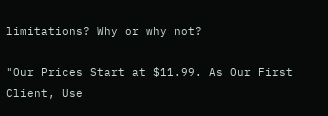limitations? Why or why not?

"Our Prices Start at $11.99. As Our First Client, Use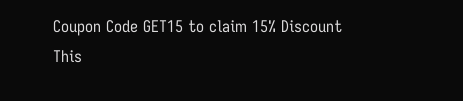Coupon Code GET15 to claim 15% Discount This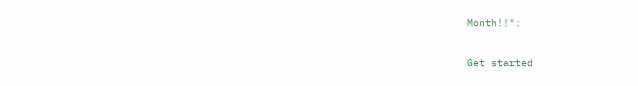Month!!":

Get started